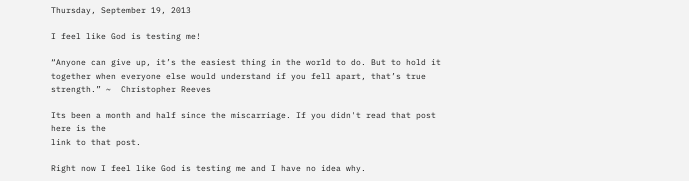Thursday, September 19, 2013

I feel like God is testing me!

“Anyone can give up, it’s the easiest thing in the world to do. But to hold it together when everyone else would understand if you fell apart, that’s true strength.” ~  Christopher Reeves

Its been a month and half since the miscarriage. If you didn't read that post here is the
link to that post.

Right now I feel like God is testing me and I have no idea why.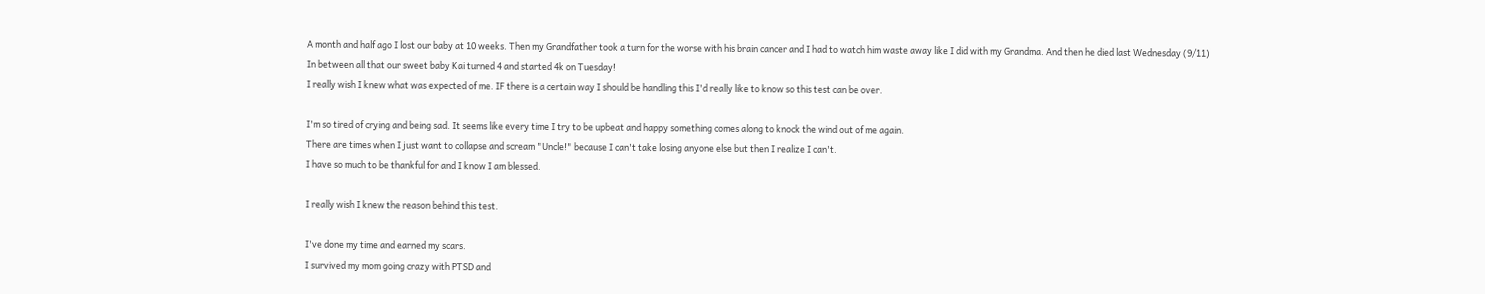A month and half ago I lost our baby at 10 weeks. Then my Grandfather took a turn for the worse with his brain cancer and I had to watch him waste away like I did with my Grandma. And then he died last Wednesday (9/11)
In between all that our sweet baby Kai turned 4 and started 4k on Tuesday!
I really wish I knew what was expected of me. IF there is a certain way I should be handling this I'd really like to know so this test can be over.

I'm so tired of crying and being sad. It seems like every time I try to be upbeat and happy something comes along to knock the wind out of me again.
There are times when I just want to collapse and scream "Uncle!" because I can't take losing anyone else but then I realize I can't.
I have so much to be thankful for and I know I am blessed.

I really wish I knew the reason behind this test.

I've done my time and earned my scars.
I survived my mom going crazy with PTSD and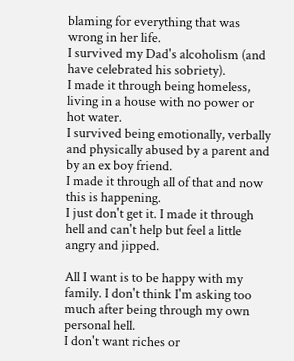blaming for everything that was wrong in her life.
I survived my Dad's alcoholism (and have celebrated his sobriety).
I made it through being homeless, living in a house with no power or hot water.
I survived being emotionally, verbally and physically abused by a parent and by an ex boy friend.
I made it through all of that and now this is happening.
I just don't get it. I made it through hell and can't help but feel a little angry and jipped.

All I want is to be happy with my family. I don't think I'm asking too much after being through my own personal hell.
I don't want riches or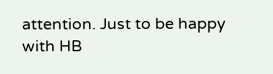attention. Just to be happy with HB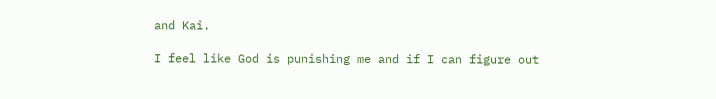and Kai.

I feel like God is punishing me and if I can figure out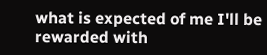what is expected of me I'll be rewarded with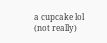a cupcake lol (not really)